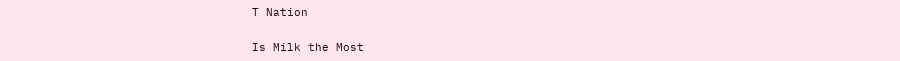T Nation

Is Milk the Most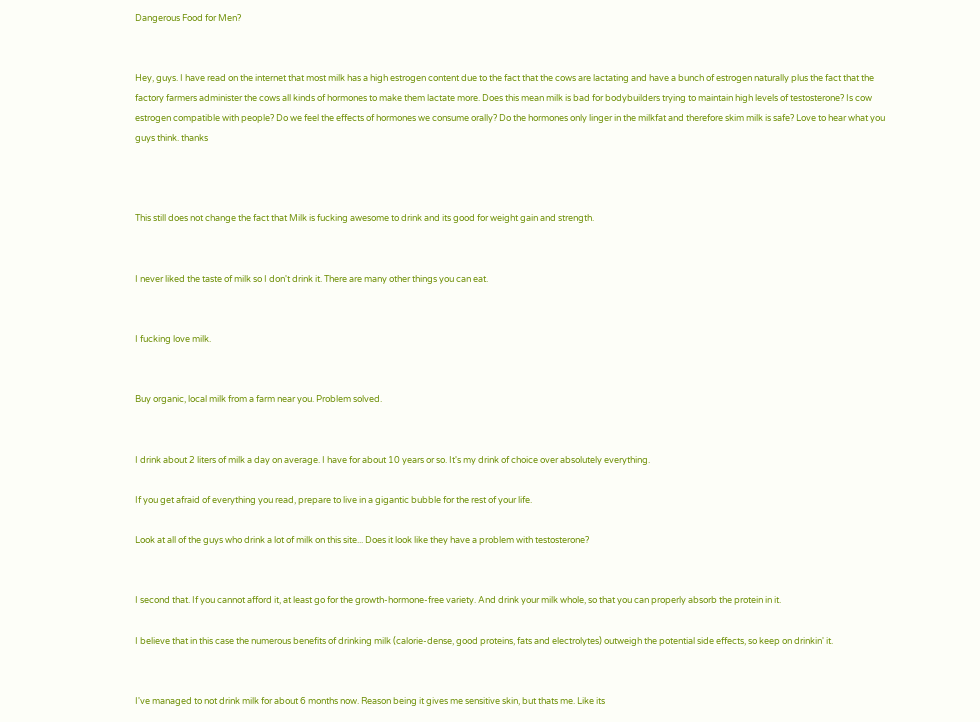Dangerous Food for Men?


Hey, guys. I have read on the internet that most milk has a high estrogen content due to the fact that the cows are lactating and have a bunch of estrogen naturally plus the fact that the factory farmers administer the cows all kinds of hormones to make them lactate more. Does this mean milk is bad for bodybuilders trying to maintain high levels of testosterone? Is cow estrogen compatible with people? Do we feel the effects of hormones we consume orally? Do the hormones only linger in the milkfat and therefore skim milk is safe? Love to hear what you guys think. thanks



This still does not change the fact that Milk is fucking awesome to drink and its good for weight gain and strength.


I never liked the taste of milk so I don't drink it. There are many other things you can eat.


I fucking love milk.


Buy organic, local milk from a farm near you. Problem solved.


I drink about 2 liters of milk a day on average. I have for about 10 years or so. It's my drink of choice over absolutely everything.

If you get afraid of everything you read, prepare to live in a gigantic bubble for the rest of your life.

Look at all of the guys who drink a lot of milk on this site... Does it look like they have a problem with testosterone?


I second that. If you cannot afford it, at least go for the growth-hormone-free variety. And drink your milk whole, so that you can properly absorb the protein in it.

I believe that in this case the numerous benefits of drinking milk (calorie-dense, good proteins, fats and electrolytes) outweigh the potential side effects, so keep on drinkin' it.


I've managed to not drink milk for about 6 months now. Reason being it gives me sensitive skin, but thats me. Like its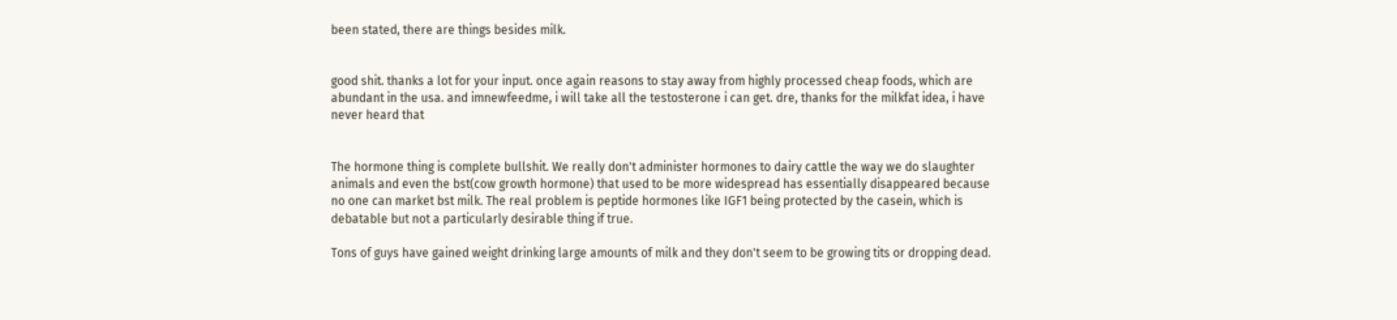been stated, there are things besides milk.


good shit. thanks a lot for your input. once again reasons to stay away from highly processed cheap foods, which are abundant in the usa. and imnewfeedme, i will take all the testosterone i can get. dre, thanks for the milkfat idea, i have never heard that


The hormone thing is complete bullshit. We really don't administer hormones to dairy cattle the way we do slaughter animals and even the bst(cow growth hormone) that used to be more widespread has essentially disappeared because no one can market bst milk. The real problem is peptide hormones like IGF1 being protected by the casein, which is debatable but not a particularly desirable thing if true.

Tons of guys have gained weight drinking large amounts of milk and they don't seem to be growing tits or dropping dead.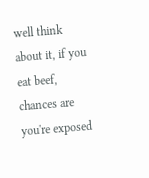well think about it, if you eat beef, chances are you're exposed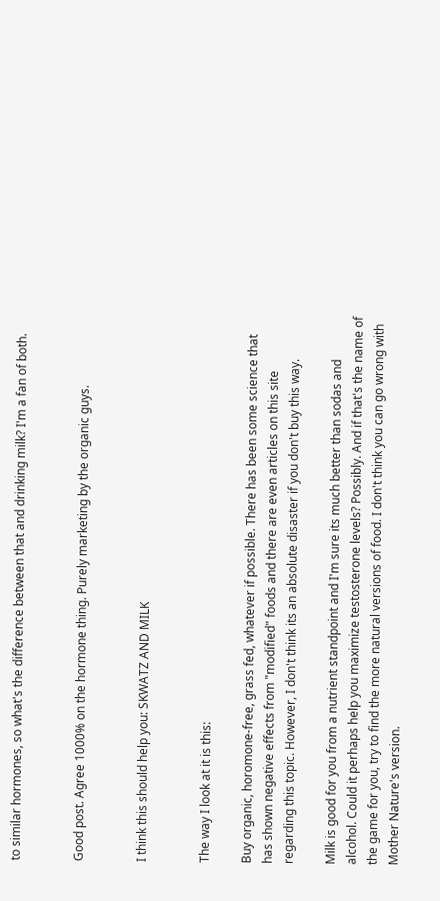to similar hormones, so what's the difference between that and drinking milk? I'm a fan of both.


Good post. Agree 1000% on the hormone thing. Purely marketing by the organic guys.


I think this should help you: SKWATZ AND MILK


The way I look at it is this:

Buy organic, horomone-free, grass fed, whatever if possible. There has been some science that has shown negative effects from "modified" foods and there are even articles on this site regarding this topic. However, I don't think its an absolute disaster if you don't buy this way.

Milk is good for you from a nutrient standpoint and I'm sure its much better than sodas and alcohol. Could it perhaps help you maximize testosterone levels? Possibly. And if that's the name of the game for you, try to find the more natural versions of food. I don't think you can go wrong with Mother Nature's version.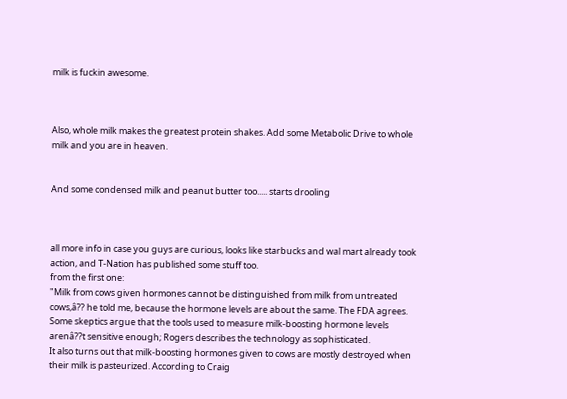milk is fuckin awesome.



Also, whole milk makes the greatest protein shakes. Add some Metabolic Drive to whole milk and you are in heaven.


And some condensed milk and peanut butter too..... starts drooling



all more info in case you guys are curious, looks like starbucks and wal mart already took action, and T-Nation has published some stuff too.
from the first one:
"Milk from cows given hormones cannot be distinguished from milk from untreated cows,â?? he told me, because the hormone levels are about the same. The FDA agrees. Some skeptics argue that the tools used to measure milk-boosting hormone levels arenâ??t sensitive enough; Rogers describes the technology as sophisticated.
It also turns out that milk-boosting hormones given to cows are mostly destroyed when their milk is pasteurized. According to Craig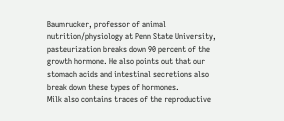Baumrucker, professor of animal nutrition/physiology at Penn State University, pasteurization breaks down 90 percent of the growth hormone. He also points out that our stomach acids and intestinal secretions also break down these types of hormones.
Milk also contains traces of the reproductive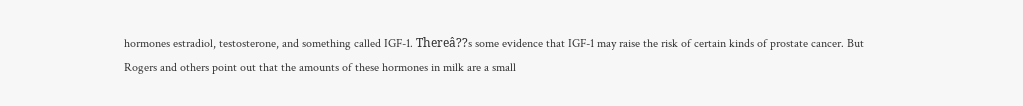hormones estradiol, testosterone, and something called IGF-1. Thereâ??s some evidence that IGF-1 may raise the risk of certain kinds of prostate cancer. But Rogers and others point out that the amounts of these hormones in milk are a small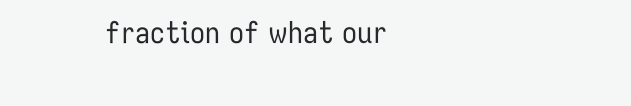fraction of what our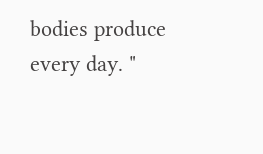bodies produce every day. "